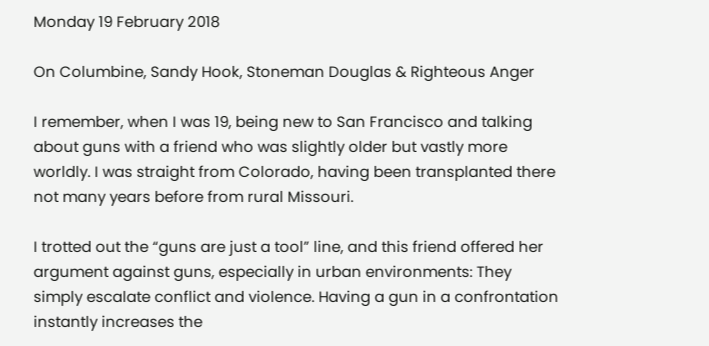Monday 19 February 2018

On Columbine, Sandy Hook, Stoneman Douglas & Righteous Anger

I remember, when I was 19, being new to San Francisco and talking about guns with a friend who was slightly older but vastly more worldly. I was straight from Colorado, having been transplanted there not many years before from rural Missouri.

I trotted out the “guns are just a tool” line, and this friend offered her argument against guns, especially in urban environments: They simply escalate conflict and violence. Having a gun in a confrontation instantly increases the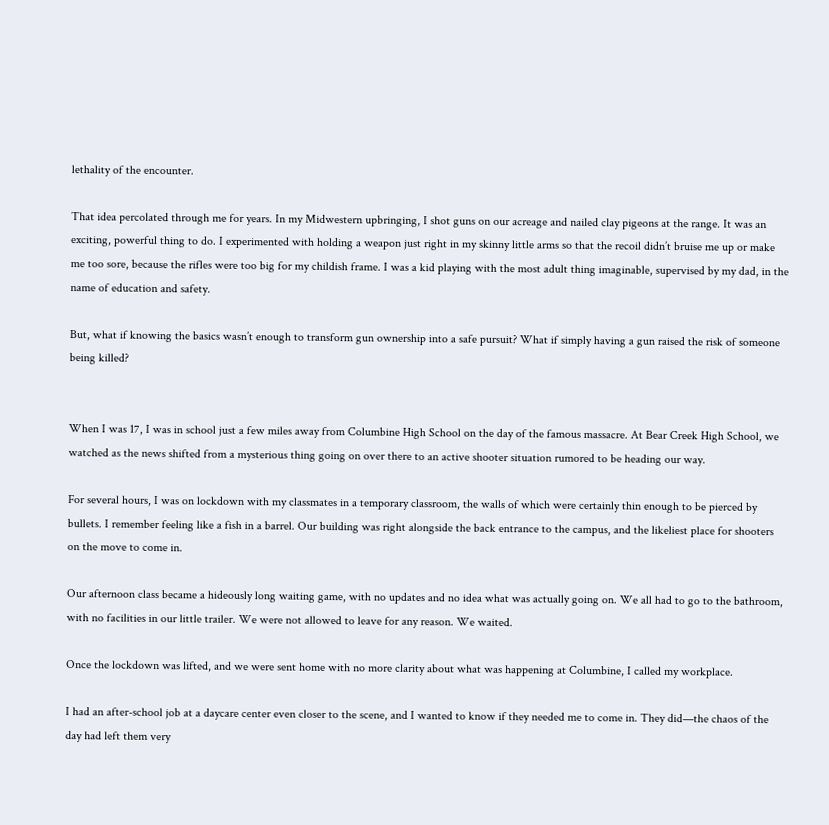lethality of the encounter.

That idea percolated through me for years. In my Midwestern upbringing, I shot guns on our acreage and nailed clay pigeons at the range. It was an exciting, powerful thing to do. I experimented with holding a weapon just right in my skinny little arms so that the recoil didn’t bruise me up or make me too sore, because the rifles were too big for my childish frame. I was a kid playing with the most adult thing imaginable, supervised by my dad, in the name of education and safety.

But, what if knowing the basics wasn’t enough to transform gun ownership into a safe pursuit? What if simply having a gun raised the risk of someone being killed?


When I was 17, I was in school just a few miles away from Columbine High School on the day of the famous massacre. At Bear Creek High School, we watched as the news shifted from a mysterious thing going on over there to an active shooter situation rumored to be heading our way.

For several hours, I was on lockdown with my classmates in a temporary classroom, the walls of which were certainly thin enough to be pierced by bullets. I remember feeling like a fish in a barrel. Our building was right alongside the back entrance to the campus, and the likeliest place for shooters on the move to come in.

Our afternoon class became a hideously long waiting game, with no updates and no idea what was actually going on. We all had to go to the bathroom, with no facilities in our little trailer. We were not allowed to leave for any reason. We waited.

Once the lockdown was lifted, and we were sent home with no more clarity about what was happening at Columbine, I called my workplace.

I had an after-school job at a daycare center even closer to the scene, and I wanted to know if they needed me to come in. They did—the chaos of the day had left them very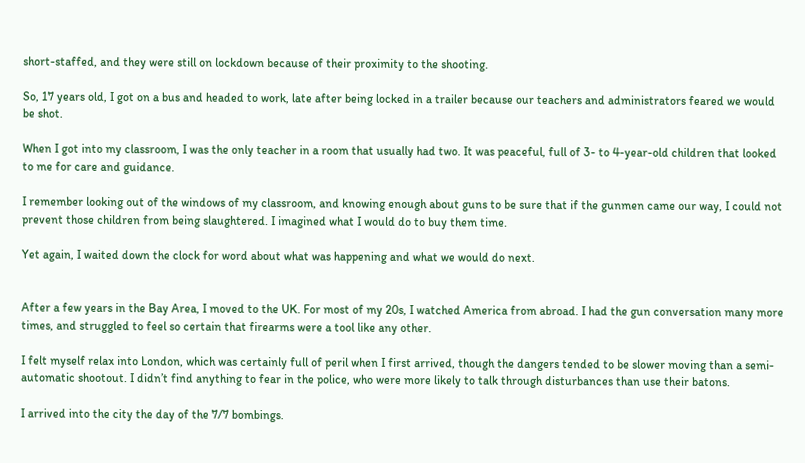short-staffed, and they were still on lockdown because of their proximity to the shooting.

So, 17 years old, I got on a bus and headed to work, late after being locked in a trailer because our teachers and administrators feared we would be shot.

When I got into my classroom, I was the only teacher in a room that usually had two. It was peaceful, full of 3- to 4-year-old children that looked to me for care and guidance.

I remember looking out of the windows of my classroom, and knowing enough about guns to be sure that if the gunmen came our way, I could not prevent those children from being slaughtered. I imagined what I would do to buy them time.

Yet again, I waited down the clock for word about what was happening and what we would do next.


After a few years in the Bay Area, I moved to the UK. For most of my 20s, I watched America from abroad. I had the gun conversation many more times, and struggled to feel so certain that firearms were a tool like any other.

I felt myself relax into London, which was certainly full of peril when I first arrived, though the dangers tended to be slower moving than a semi-automatic shootout. I didn’t find anything to fear in the police, who were more likely to talk through disturbances than use their batons.

I arrived into the city the day of the 7/7 bombings.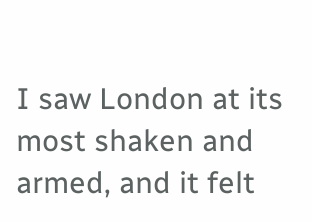I saw London at its most shaken and armed, and it felt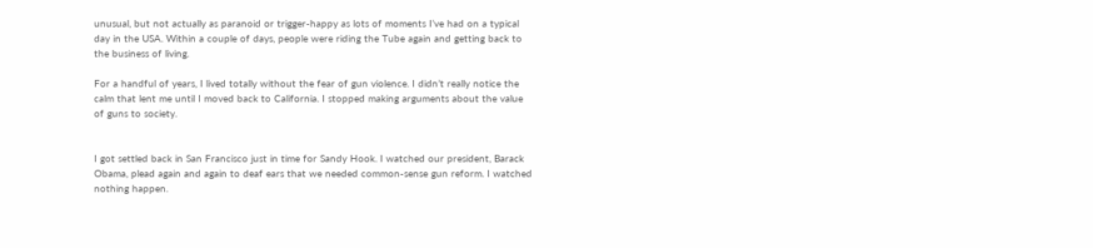unusual, but not actually as paranoid or trigger-happy as lots of moments I’ve had on a typical day in the USA. Within a couple of days, people were riding the Tube again and getting back to the business of living.

For a handful of years, I lived totally without the fear of gun violence. I didn’t really notice the calm that lent me until I moved back to California. I stopped making arguments about the value of guns to society.


I got settled back in San Francisco just in time for Sandy Hook. I watched our president, Barack Obama, plead again and again to deaf ears that we needed common-sense gun reform. I watched nothing happen.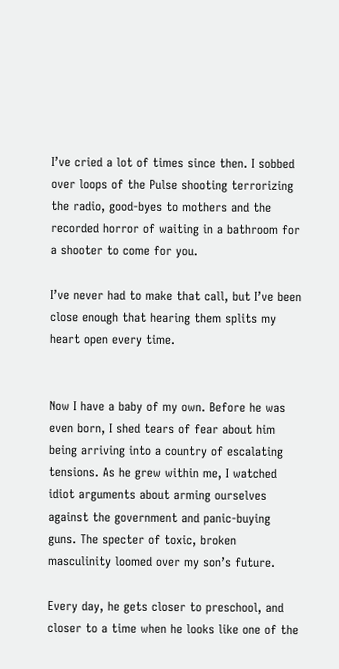I’ve cried a lot of times since then. I sobbed over loops of the Pulse shooting terrorizing the radio, good-byes to mothers and the recorded horror of waiting in a bathroom for a shooter to come for you.

I’ve never had to make that call, but I’ve been close enough that hearing them splits my heart open every time.


Now I have a baby of my own. Before he was even born, I shed tears of fear about him being arriving into a country of escalating tensions. As he grew within me, I watched idiot arguments about arming ourselves against the government and panic-buying guns. The specter of toxic, broken masculinity loomed over my son’s future.

Every day, he gets closer to preschool, and closer to a time when he looks like one of the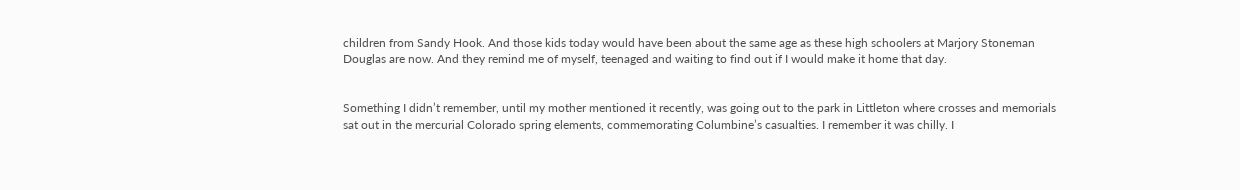children from Sandy Hook. And those kids today would have been about the same age as these high schoolers at Marjory Stoneman Douglas are now. And they remind me of myself, teenaged and waiting to find out if I would make it home that day.


Something I didn’t remember, until my mother mentioned it recently, was going out to the park in Littleton where crosses and memorials sat out in the mercurial Colorado spring elements, commemorating Columbine’s casualties. I remember it was chilly. I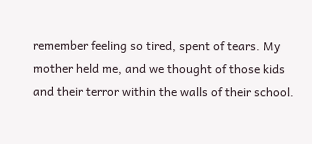remember feeling so tired, spent of tears. My mother held me, and we thought of those kids and their terror within the walls of their school.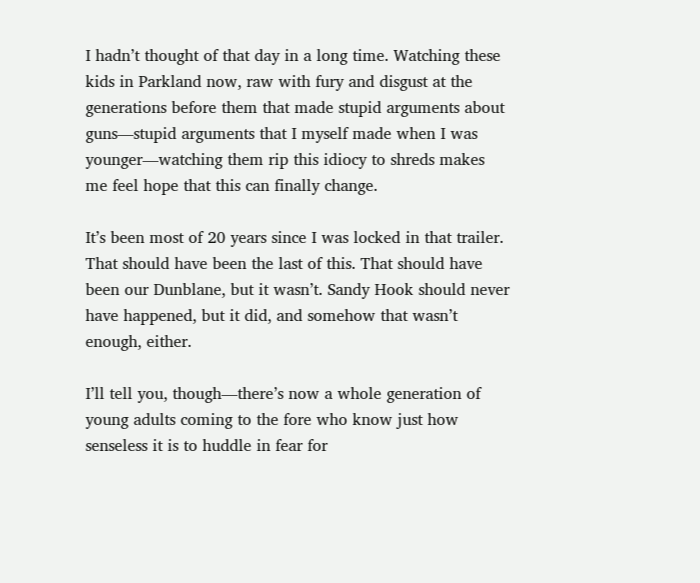I hadn’t thought of that day in a long time. Watching these kids in Parkland now, raw with fury and disgust at the generations before them that made stupid arguments about guns—stupid arguments that I myself made when I was younger—watching them rip this idiocy to shreds makes me feel hope that this can finally change.

It’s been most of 20 years since I was locked in that trailer. That should have been the last of this. That should have been our Dunblane, but it wasn’t. Sandy Hook should never have happened, but it did, and somehow that wasn’t enough, either.

I’ll tell you, though—there’s now a whole generation of young adults coming to the fore who know just how senseless it is to huddle in fear for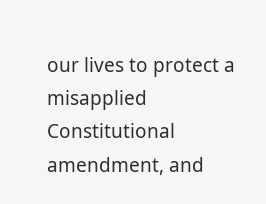our lives to protect a misapplied Constitutional amendment, and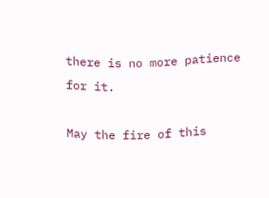there is no more patience for it.

May the fire of this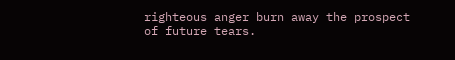righteous anger burn away the prospect of future tears.